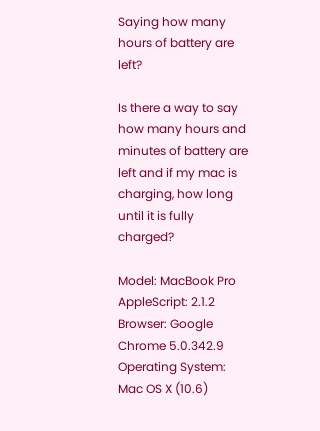Saying how many hours of battery are left?

Is there a way to say how many hours and minutes of battery are left and if my mac is charging, how long until it is fully charged?

Model: MacBook Pro
AppleScript: 2.1.2
Browser: Google Chrome 5.0.342.9
Operating System: Mac OS X (10.6)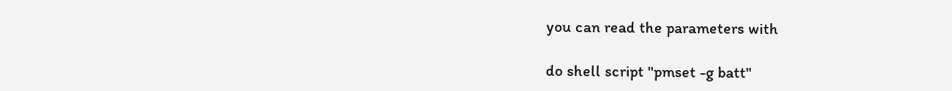you can read the parameters with

do shell script "pmset -g batt"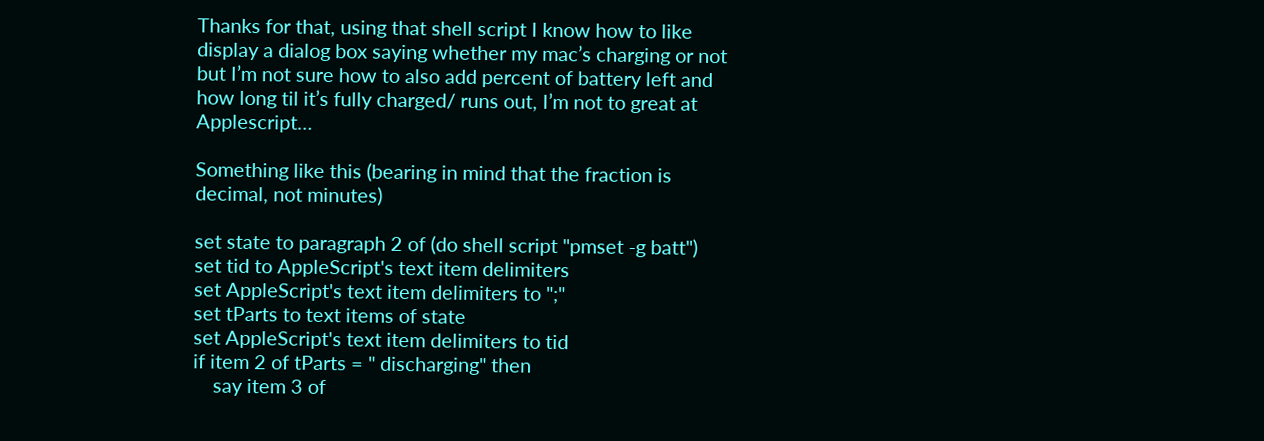Thanks for that, using that shell script I know how to like display a dialog box saying whether my mac’s charging or not but I’m not sure how to also add percent of battery left and how long til it’s fully charged/ runs out, I’m not to great at Applescript…

Something like this (bearing in mind that the fraction is decimal, not minutes)

set state to paragraph 2 of (do shell script "pmset -g batt")
set tid to AppleScript's text item delimiters
set AppleScript's text item delimiters to ";"
set tParts to text items of state
set AppleScript's text item delimiters to tid
if item 2 of tParts = " discharging" then
    say item 3 of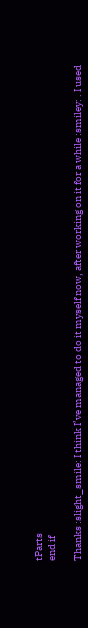tParts
end if

Thanks :slight_smile: I think I’ve managed to do it myself now, after working on it for a while :smiley: . I used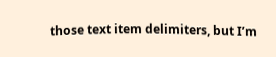those text item delimiters, but I’m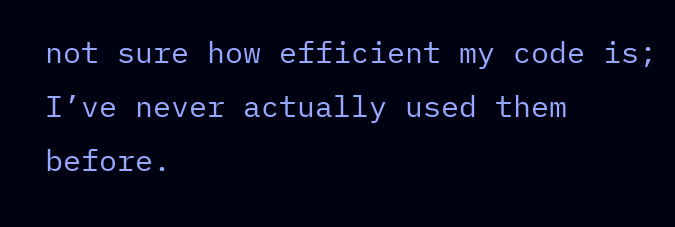not sure how efficient my code is; I’ve never actually used them before.